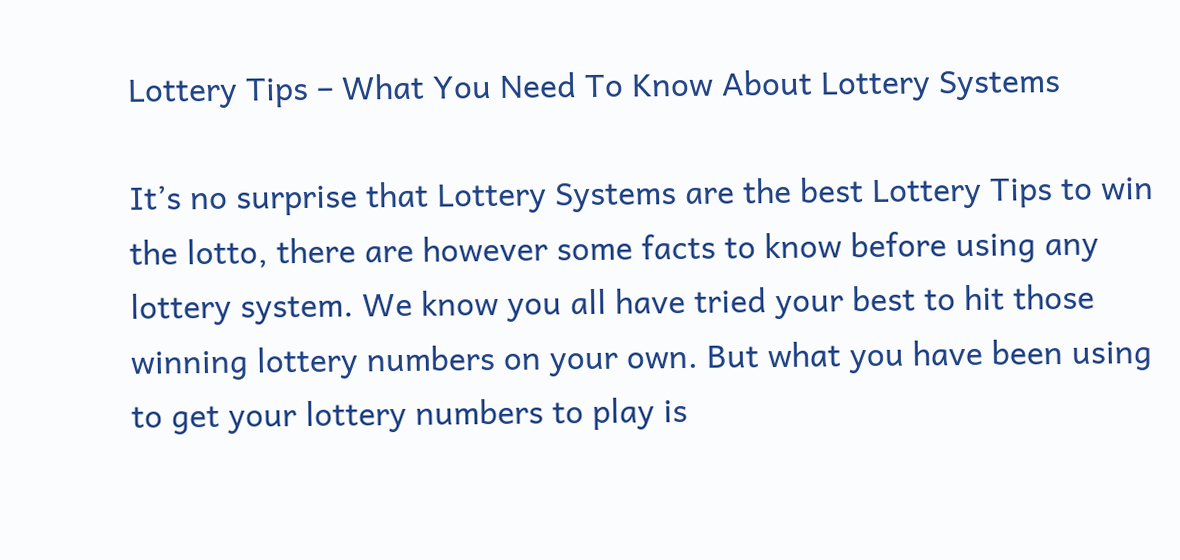Lottery Tips – What You Need To Know About Lottery Systems

It’s no surprise that Lottery Systems are the best Lottery Tips to win the lotto, there are however some facts to know before using any lottery system. We know you all have tried your best to hit those winning lottery numbers on your own. But what you have been using to get your lottery numbers to play is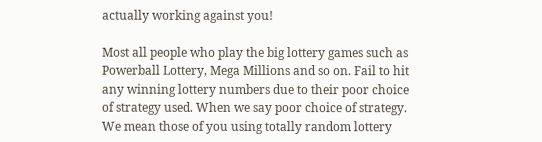actually working against you!

Most all people who play the big lottery games such as Powerball Lottery, Mega Millions and so on. Fail to hit any winning lottery numbers due to their poor choice of strategy used. When we say poor choice of strategy. We mean those of you using totally random lottery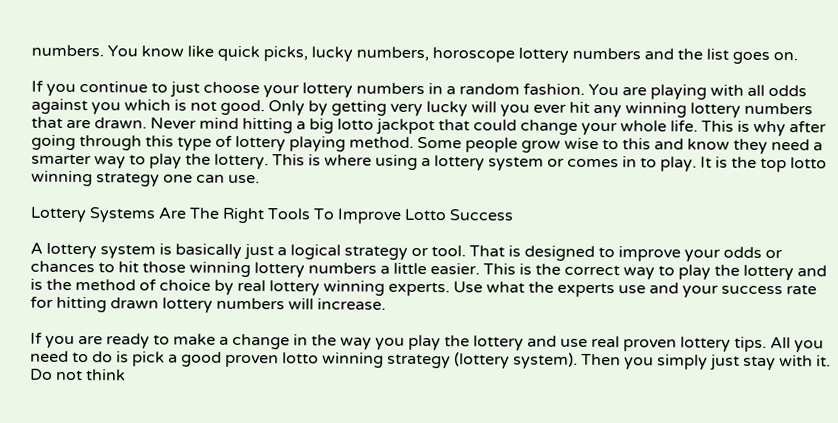numbers. You know like quick picks, lucky numbers, horoscope lottery numbers and the list goes on.

If you continue to just choose your lottery numbers in a random fashion. You are playing with all odds against you which is not good. Only by getting very lucky will you ever hit any winning lottery numbers that are drawn. Never mind hitting a big lotto jackpot that could change your whole life. This is why after going through this type of lottery playing method. Some people grow wise to this and know they need a smarter way to play the lottery. This is where using a lottery system or comes in to play. It is the top lotto winning strategy one can use.

Lottery Systems Are The Right Tools To Improve Lotto Success

A lottery system is basically just a logical strategy or tool. That is designed to improve your odds or chances to hit those winning lottery numbers a little easier. This is the correct way to play the lottery and is the method of choice by real lottery winning experts. Use what the experts use and your success rate for hitting drawn lottery numbers will increase.

If you are ready to make a change in the way you play the lottery and use real proven lottery tips. All you need to do is pick a good proven lotto winning strategy (lottery system). Then you simply just stay with it. Do not think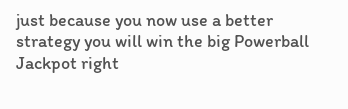just because you now use a better strategy you will win the big Powerball Jackpot right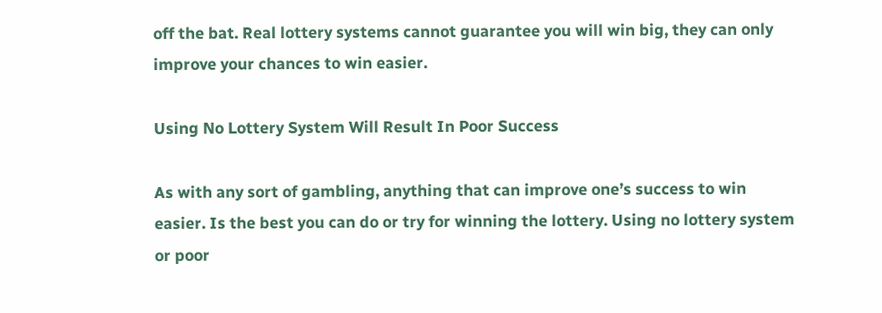off the bat. Real lottery systems cannot guarantee you will win big, they can only improve your chances to win easier.

Using No Lottery System Will Result In Poor Success

As with any sort of gambling, anything that can improve one’s success to win easier. Is the best you can do or try for winning the lottery. Using no lottery system or poor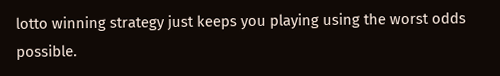lotto winning strategy just keeps you playing using the worst odds possible.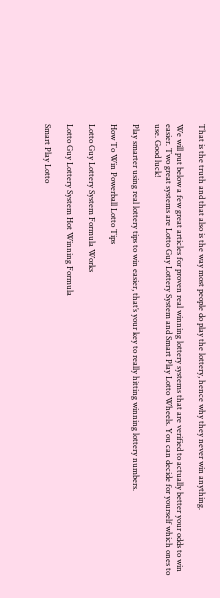That is the truth and that also is the way most people do play the lottery, hence why they never win anything.

We will put below a few great articles for proven real winning lottery systems that are verified to actually better your odds to win easier. Two great systems are Lotto Guy Lottery System and Smart Play Lotto Wheels. You can decide for yourself which ones to use. Good luck!

Play smarter using real lottery tips to win easier, that’s your key to really hitting winning lottery numbers.

How To Win Powerball Lotto Tips

Lotto Guy Lottery System Formula Works

Lotto Guy Lottery System Hot Winning Formula

Smart Play Lotto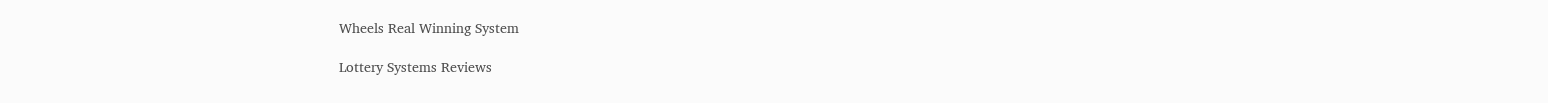Wheels Real Winning System

Lottery Systems Reviews